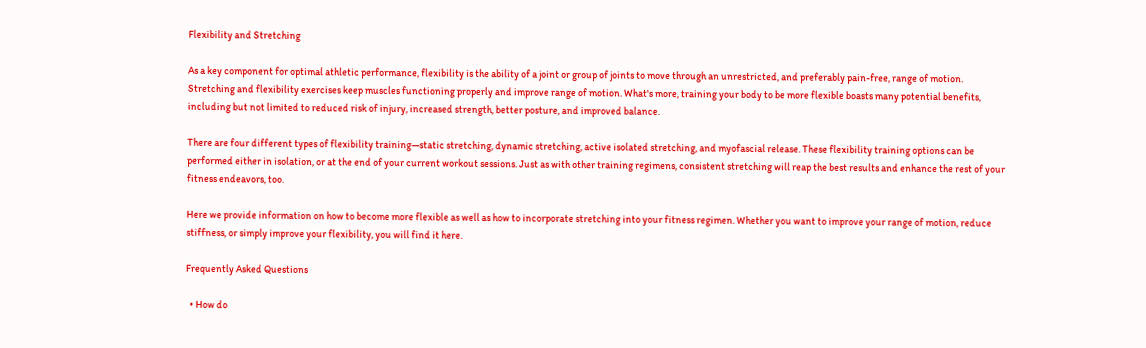Flexibility and Stretching

As a key component for optimal athletic performance, flexibility is the ability of a joint or group of joints to move through an unrestricted, and preferably pain-free, range of motion. Stretching and flexibility exercises keep muscles functioning properly and improve range of motion. What's more, training your body to be more flexible boasts many potential benefits, including but not limited to reduced risk of injury, increased strength, better posture, and improved balance.

There are four different types of flexibility training—static stretching, dynamic stretching, active isolated stretching, and myofascial release. These flexibility training options can be performed either in isolation, or at the end of your current workout sessions. Just as with other training regimens, consistent stretching will reap the best results and enhance the rest of your fitness endeavors, too.

Here we provide information on how to become more flexible as well as how to incorporate stretching into your fitness regimen. Whether you want to improve your range of motion, reduce stiffness, or simply improve your flexibility, you will find it here.

Frequently Asked Questions

  • How do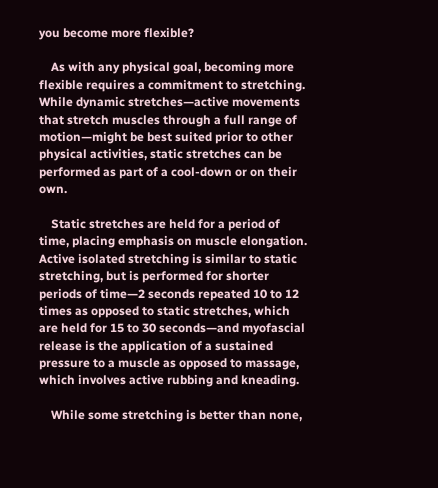you become more flexible?

    As with any physical goal, becoming more flexible requires a commitment to stretching. While dynamic stretches—active movements that stretch muscles through a full range of motion—might be best suited prior to other physical activities, static stretches can be performed as part of a cool-down or on their own.

    Static stretches are held for a period of time, placing emphasis on muscle elongation. Active isolated stretching is similar to static stretching, but is performed for shorter periods of time—2 seconds repeated 10 to 12 times as opposed to static stretches, which are held for 15 to 30 seconds—and myofascial release is the application of a sustained pressure to a muscle as opposed to massage, which involves active rubbing and kneading.

    While some stretching is better than none,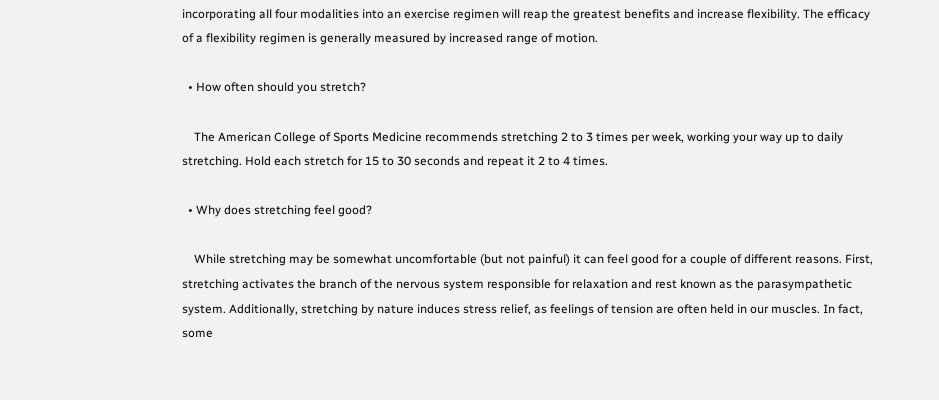incorporating all four modalities into an exercise regimen will reap the greatest benefits and increase flexibility. The efficacy of a flexibility regimen is generally measured by increased range of motion.

  • How often should you stretch?

    The American College of Sports Medicine recommends stretching 2 to 3 times per week, working your way up to daily stretching. Hold each stretch for 15 to 30 seconds and repeat it 2 to 4 times.

  • Why does stretching feel good?

    While stretching may be somewhat uncomfortable (but not painful) it can feel good for a couple of different reasons. First, stretching activates the branch of the nervous system responsible for relaxation and rest known as the parasympathetic system. Additionally, stretching by nature induces stress relief, as feelings of tension are often held in our muscles. In fact, some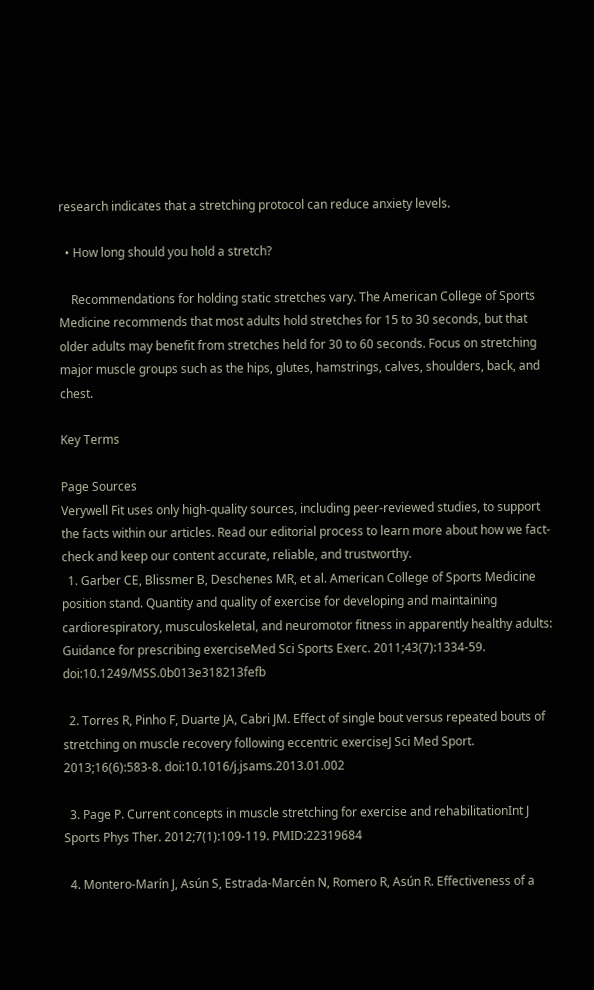research indicates that a stretching protocol can reduce anxiety levels.

  • How long should you hold a stretch?

    Recommendations for holding static stretches vary. The American College of Sports Medicine recommends that most adults hold stretches for 15 to 30 seconds, but that older adults may benefit from stretches held for 30 to 60 seconds. Focus on stretching major muscle groups such as the hips, glutes, hamstrings, calves, shoulders, back, and chest.

Key Terms

Page Sources
Verywell Fit uses only high-quality sources, including peer-reviewed studies, to support the facts within our articles. Read our editorial process to learn more about how we fact-check and keep our content accurate, reliable, and trustworthy.
  1. Garber CE, Blissmer B, Deschenes MR, et al. American College of Sports Medicine position stand. Quantity and quality of exercise for developing and maintaining cardiorespiratory, musculoskeletal, and neuromotor fitness in apparently healthy adults: Guidance for prescribing exerciseMed Sci Sports Exerc. 2011;43(7):1334-59. doi:10.1249/MSS.0b013e318213fefb

  2. Torres R, Pinho F, Duarte JA, Cabri JM. Effect of single bout versus repeated bouts of stretching on muscle recovery following eccentric exerciseJ Sci Med Sport. 2013;16(6):583-8. doi:10.1016/j.jsams.2013.01.002

  3. Page P. Current concepts in muscle stretching for exercise and rehabilitationInt J Sports Phys Ther. 2012;7(1):109-119. PMID:22319684

  4. Montero-Marín J, Asún S, Estrada-Marcén N, Romero R, Asún R. Effectiveness of a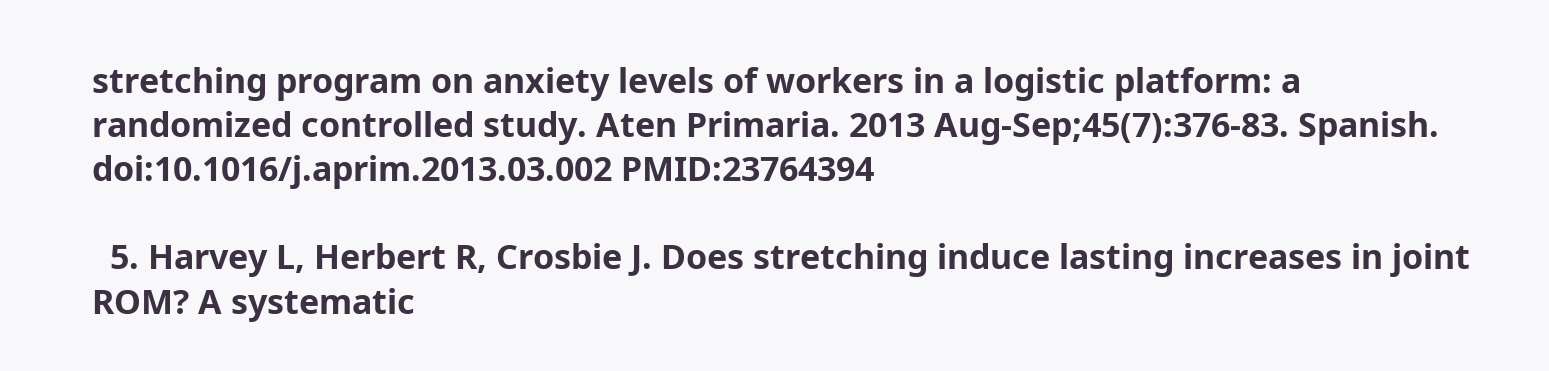stretching program on anxiety levels of workers in a logistic platform: a randomized controlled study. Aten Primaria. 2013 Aug-Sep;45(7):376-83. Spanish. doi:10.1016/j.aprim.2013.03.002 PMID:23764394

  5. Harvey L, Herbert R, Crosbie J. Does stretching induce lasting increases in joint ROM? A systematic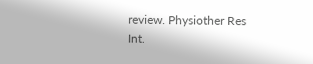review. Physiother Res Int.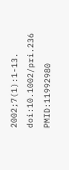2002;7(1):1-13. doi:10.1002/pri.236 PMID:11992980